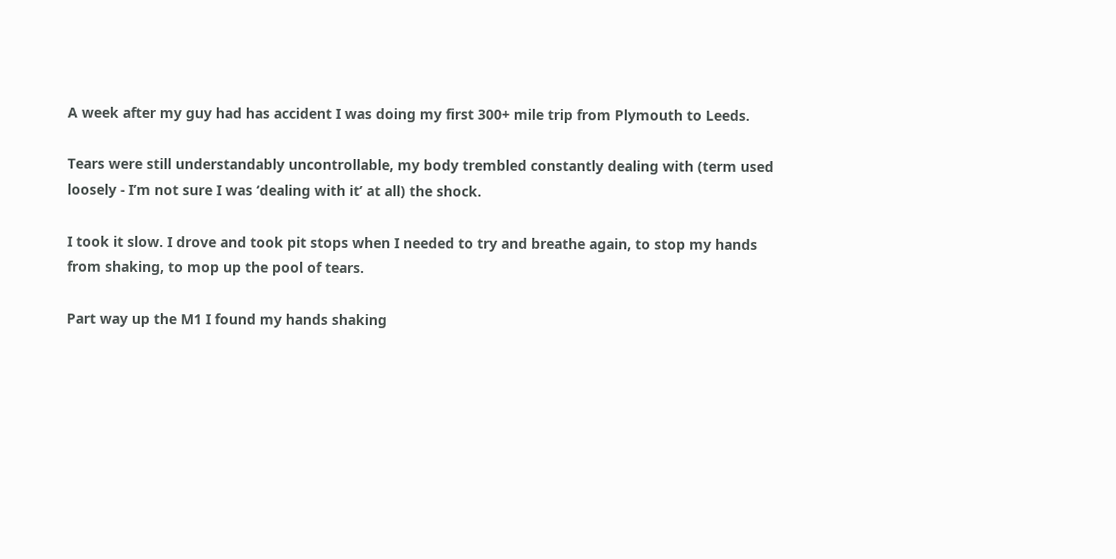A week after my guy had has accident I was doing my first 300+ mile trip from Plymouth to Leeds.

Tears were still understandably uncontrollable, my body trembled constantly dealing with (term used loosely - I’m not sure I was ‘dealing with it’ at all) the shock.

I took it slow. I drove and took pit stops when I needed to try and breathe again, to stop my hands from shaking, to mop up the pool of tears.

Part way up the M1 I found my hands shaking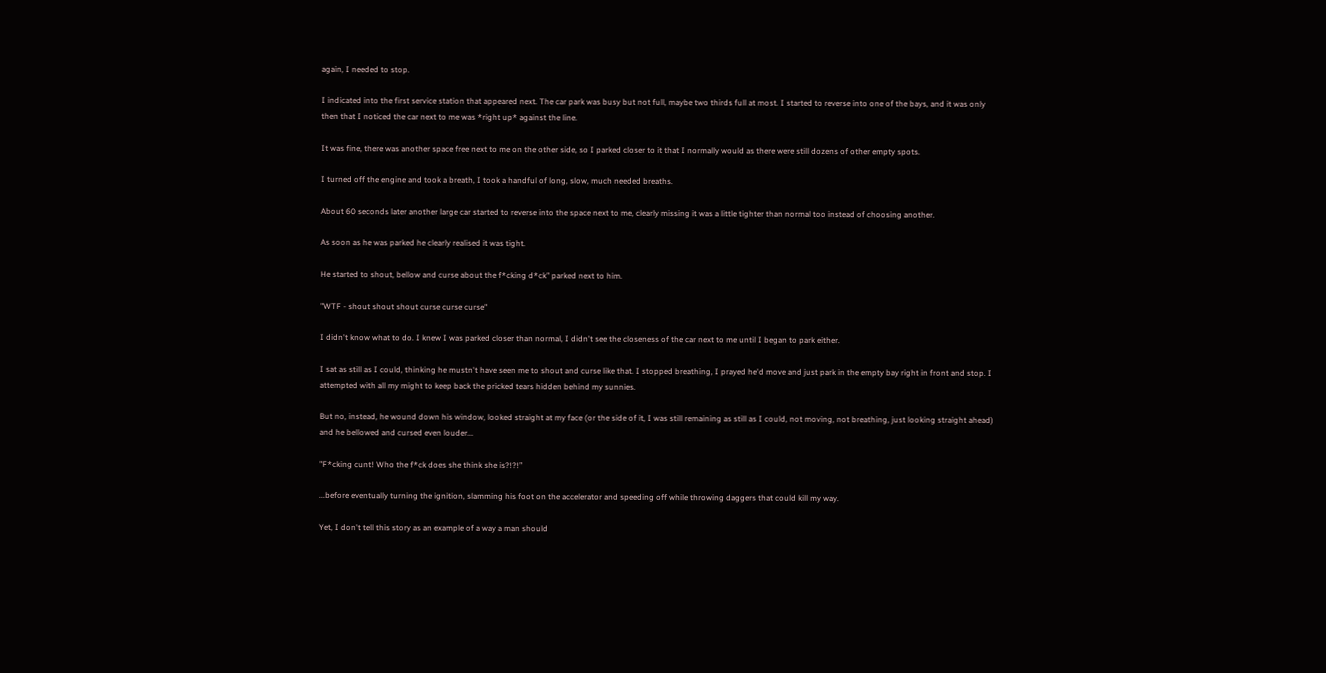again, I needed to stop.

I indicated into the first service station that appeared next. The car park was busy but not full, maybe two thirds full at most. I started to reverse into one of the bays, and it was only then that I noticed the car next to me was *right up* against the line.

It was fine, there was another space free next to me on the other side, so I parked closer to it that I normally would as there were still dozens of other empty spots.

I turned off the engine and took a breath, I took a handful of long, slow, much needed breaths.

About 60 seconds later another large car started to reverse into the space next to me, clearly missing it was a little tighter than normal too instead of choosing another.

As soon as he was parked he clearly realised it was tight.

He started to shout, bellow and curse about the f*cking d*ck" parked next to him.

"WTF - shout shout shout curse curse curse"

I didn't know what to do. I knew I was parked closer than normal, I didn't see the closeness of the car next to me until I began to park either.

I sat as still as I could, thinking he mustn't have seen me to shout and curse like that. I stopped breathing, I prayed he'd move and just park in the empty bay right in front and stop. I attempted with all my might to keep back the pricked tears hidden behind my sunnies.

But no, instead, he wound down his window, looked straight at my face (or the side of it, I was still remaining as still as I could, not moving, not breathing, just looking straight ahead) and he bellowed and cursed even louder...

"F*cking cunt! Who the f*ck does she think she is?!?!”

...before eventually turning the ignition, slamming his foot on the accelerator and speeding off while throwing daggers that could kill my way.

Yet, I don't tell this story as an example of a way a man should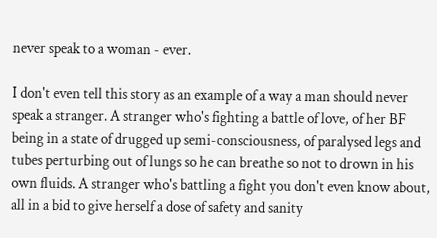never speak to a woman - ever.

I don't even tell this story as an example of a way a man should never speak a stranger. A stranger who's fighting a battle of love, of her BF being in a state of drugged up semi-consciousness, of paralysed legs and tubes perturbing out of lungs so he can breathe so not to drown in his own fluids. A stranger who's battling a fight you don't even know about, all in a bid to give herself a dose of safety and sanity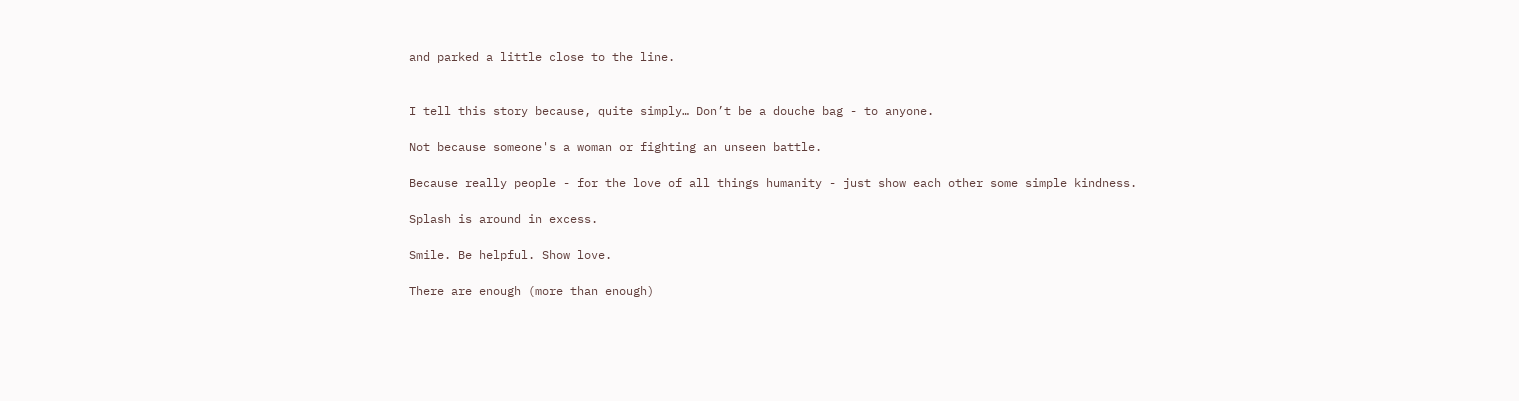and parked a little close to the line.


I tell this story because, quite simply… Don’t be a douche bag - to anyone.

Not because someone's a woman or fighting an unseen battle.

Because really people - for the love of all things humanity - just show each other some simple kindness.

Splash is around in excess.

Smile. Be helpful. Show love.

There are enough (more than enough)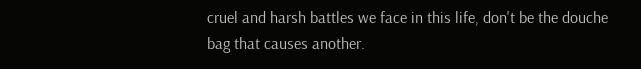cruel and harsh battles we face in this life, don't be the douche bag that causes another.